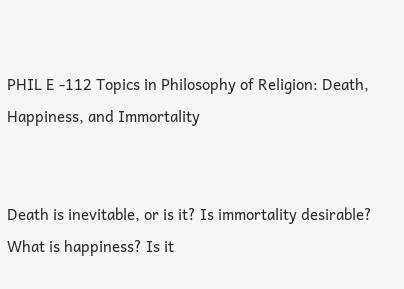PHIL E -112 Topics in Philosophy of Religion: Death, Happiness, and Immortality


Death is inevitable, or is it? Is immortality desirable? What is happiness? Is it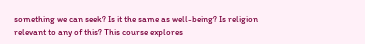something we can seek? Is it the same as well-being? Is religion relevant to any of this? This course explores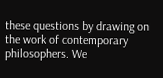these questions by drawing on the work of contemporary philosophers. We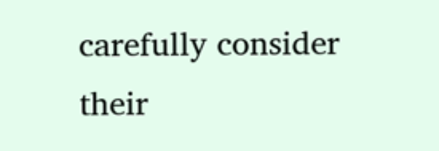carefully consider their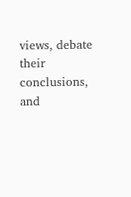views, debate their conclusions, and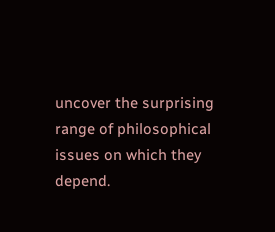uncover the surprising range of philosophical issues on which they depend.